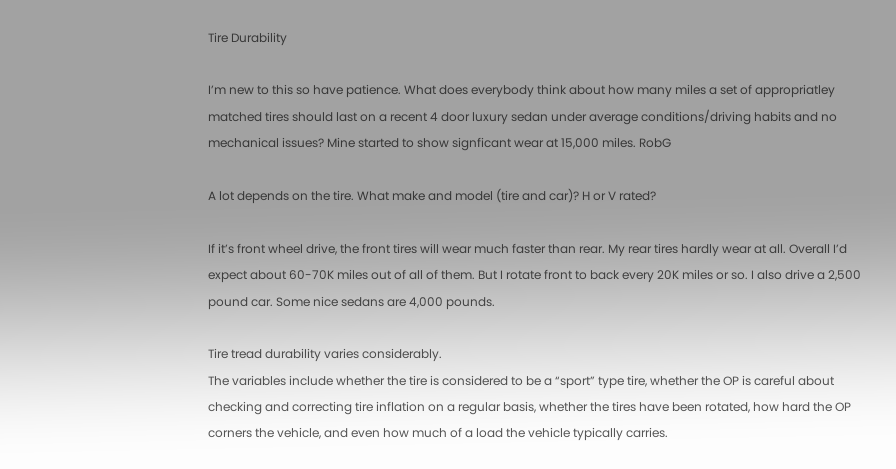Tire Durability

I’m new to this so have patience. What does everybody think about how many miles a set of appropriatley matched tires should last on a recent 4 door luxury sedan under average conditions/driving habits and no mechanical issues? Mine started to show signficant wear at 15,000 miles. RobG

A lot depends on the tire. What make and model (tire and car)? H or V rated?

If it’s front wheel drive, the front tires will wear much faster than rear. My rear tires hardly wear at all. Overall I’d expect about 60-70K miles out of all of them. But I rotate front to back every 20K miles or so. I also drive a 2,500 pound car. Some nice sedans are 4,000 pounds.

Tire tread durability varies considerably.
The variables include whether the tire is considered to be a “sport” type tire, whether the OP is careful about checking and correcting tire inflation on a regular basis, whether the tires have been rotated, how hard the OP corners the vehicle, and even how much of a load the vehicle typically carries.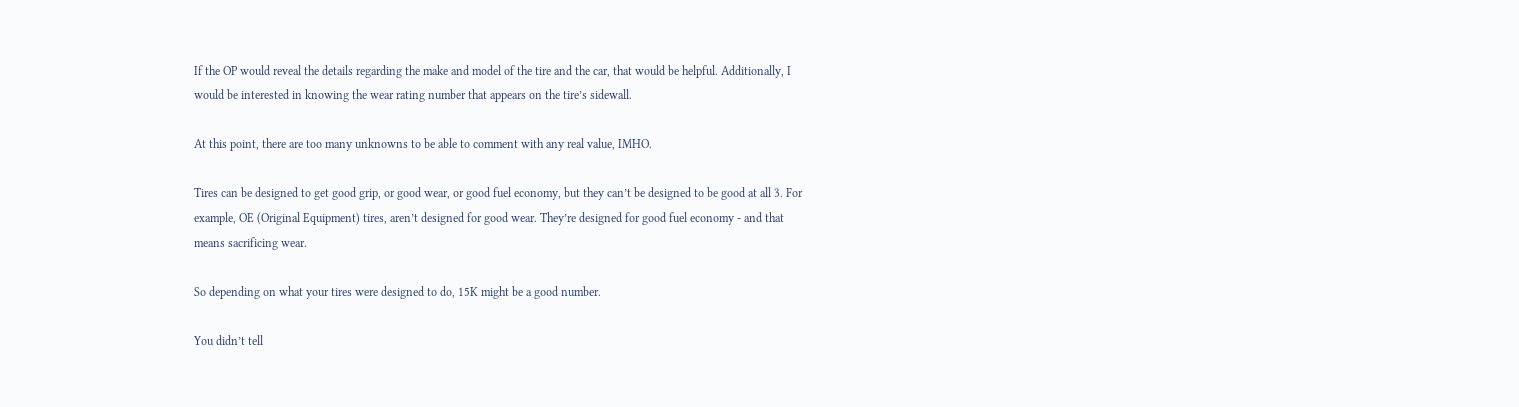If the OP would reveal the details regarding the make and model of the tire and the car, that would be helpful. Additionally, I would be interested in knowing the wear rating number that appears on the tire’s sidewall.

At this point, there are too many unknowns to be able to comment with any real value, IMHO.

Tires can be designed to get good grip, or good wear, or good fuel economy, but they can’t be designed to be good at all 3. For example, OE (Original Equipment) tires, aren’t designed for good wear. They’re designed for good fuel economy - and that means sacrificing wear.

So depending on what your tires were designed to do, 15K might be a good number.

You didn’t tell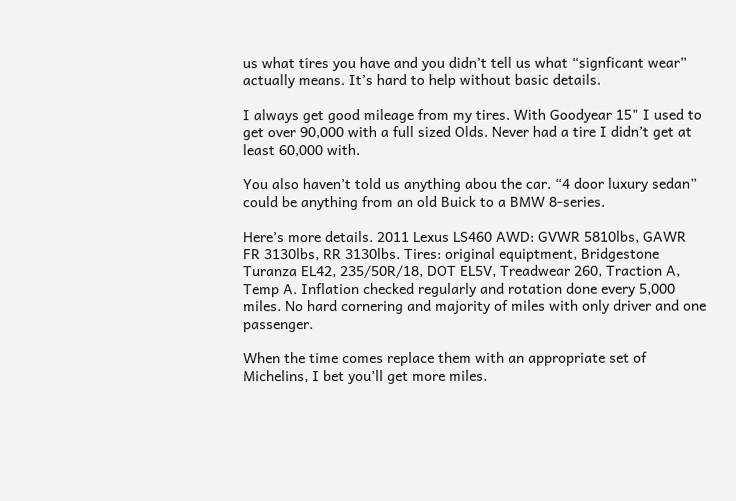us what tires you have and you didn’t tell us what “signficant wear” actually means. It’s hard to help without basic details.

I always get good mileage from my tires. With Goodyear 15" I used to get over 90,000 with a full sized Olds. Never had a tire I didn’t get at least 60,000 with.

You also haven’t told us anything abou the car. “4 door luxury sedan” could be anything from an old Buick to a BMW 8-series.

Here’s more details. 2011 Lexus LS460 AWD: GVWR 5810lbs, GAWR FR 3130lbs, RR 3130lbs. Tires: original equiptment, Bridgestone Turanza EL42, 235/50R/18, DOT EL5V, Treadwear 260, Traction A, Temp A. Inflation checked regularly and rotation done every 5,000 miles. No hard cornering and majority of miles with only driver and one passenger.

When the time comes replace them with an appropriate set of Michelins, I bet you’ll get more miles.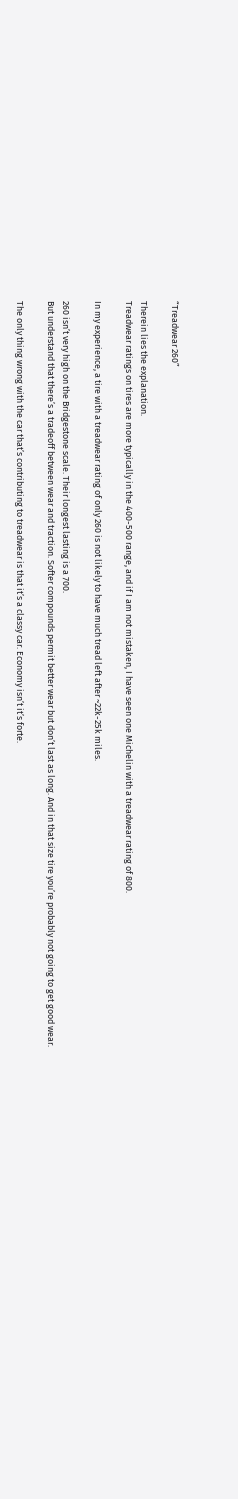“Treadwear 260”

Therein lies the explanation.
Treadwear ratings on tires are more typically in the 400-500 range, and if I am not mistaken, I have seen one Michelin with a treadwear rating of 800.

In my experience, a tire with a treadwear rating of only 260 is not likely to have much tread left after ~22k-25k miles.

260 isn’t very high on the Bridgestone scale. Their longest lasting is a 700.
But understand that there’s a tradeoff between wear and traction. Softer compounds permit better wear but don’t last as long. And in that size tire you’re probably not going to get good wear.

The only thing wrong with the car that’s contributing to treadwear is that it’s a classy car. Economy isn’t it’s forte.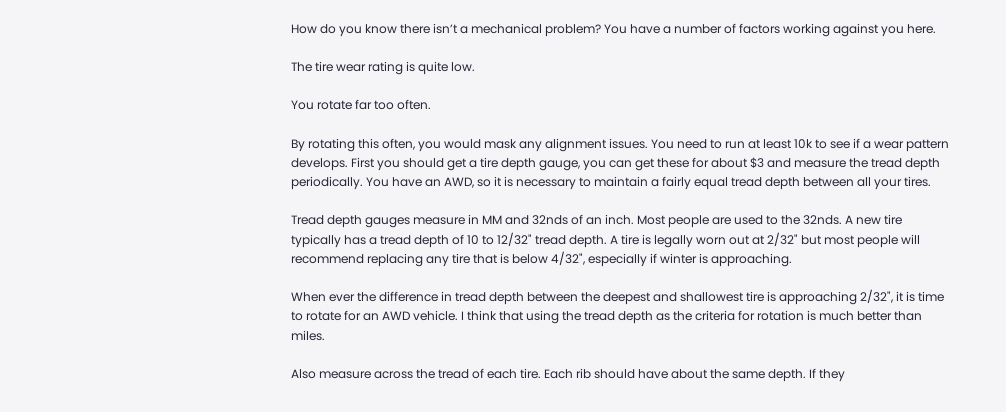How do you know there isn’t a mechanical problem? You have a number of factors working against you here.

The tire wear rating is quite low.

You rotate far too often.

By rotating this often, you would mask any alignment issues. You need to run at least 10k to see if a wear pattern develops. First you should get a tire depth gauge, you can get these for about $3 and measure the tread depth periodically. You have an AWD, so it is necessary to maintain a fairly equal tread depth between all your tires.

Tread depth gauges measure in MM and 32nds of an inch. Most people are used to the 32nds. A new tire typically has a tread depth of 10 to 12/32" tread depth. A tire is legally worn out at 2/32" but most people will recommend replacing any tire that is below 4/32", especially if winter is approaching.

When ever the difference in tread depth between the deepest and shallowest tire is approaching 2/32", it is time to rotate for an AWD vehicle. I think that using the tread depth as the criteria for rotation is much better than miles.

Also measure across the tread of each tire. Each rib should have about the same depth. If they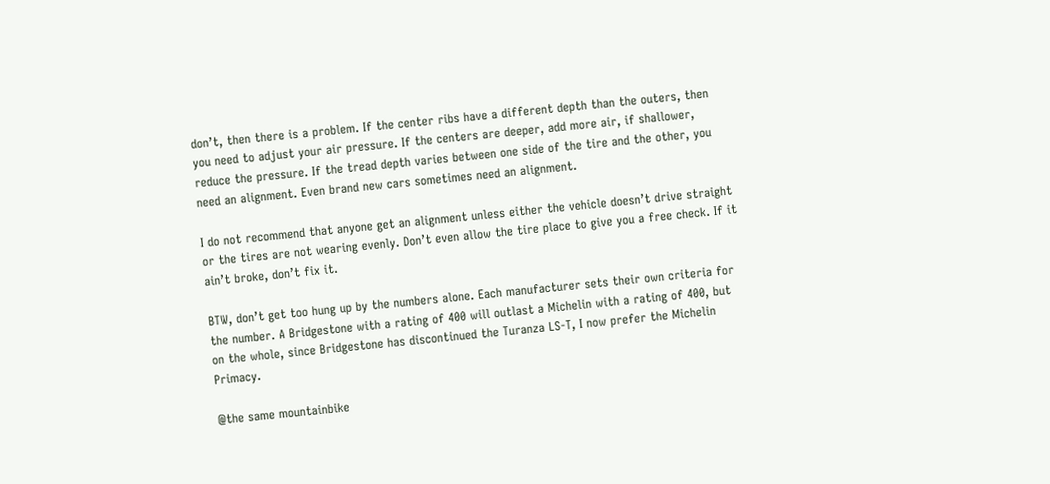don’t, then there is a problem. If the center ribs have a different depth than the outers, then you need to adjust your air pressure. If the centers are deeper, add more air, if shallower, reduce the pressure. If the tread depth varies between one side of the tire and the other, you need an alignment. Even brand new cars sometimes need an alignment.

I do not recommend that anyone get an alignment unless either the vehicle doesn’t drive straight or the tires are not wearing evenly. Don’t even allow the tire place to give you a free check. If it ain’t broke, don’t fix it.

BTW, don’t get too hung up by the numbers alone. Each manufacturer sets their own criteria for the number. A Bridgestone with a rating of 400 will outlast a Michelin with a rating of 400, but on the whole, since Bridgestone has discontinued the Turanza LS-T, I now prefer the Michelin Primacy.

@the same mountainbike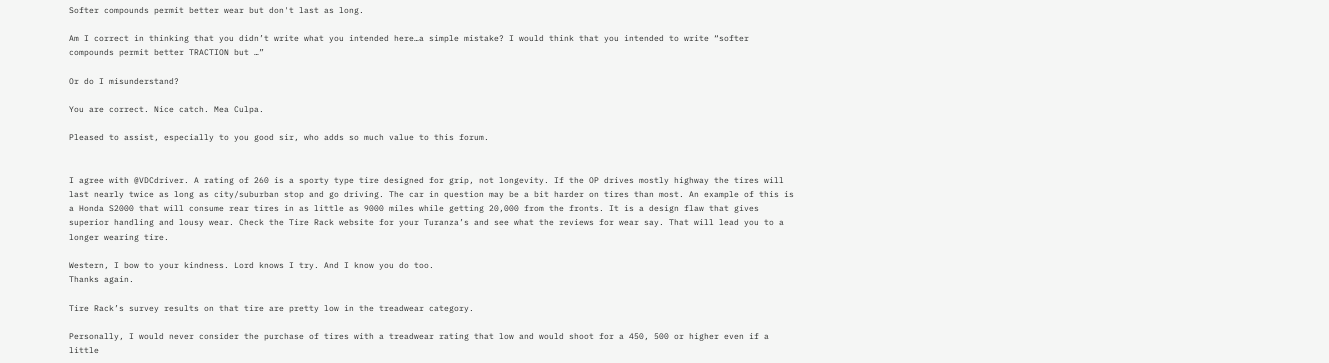Softer compounds permit better wear but don't last as long.

Am I correct in thinking that you didn’t write what you intended here…a simple mistake? I would think that you intended to write “softer compounds permit better TRACTION but …”

Or do I misunderstand?

You are correct. Nice catch. Mea Culpa.

Pleased to assist, especially to you good sir, who adds so much value to this forum.


I agree with @VDCdriver. A rating of 260 is a sporty type tire designed for grip, not longevity. If the OP drives mostly highway the tires will last nearly twice as long as city/suburban stop and go driving. The car in question may be a bit harder on tires than most. An example of this is a Honda S2000 that will consume rear tires in as little as 9000 miles while getting 20,000 from the fronts. It is a design flaw that gives superior handling and lousy wear. Check the Tire Rack website for your Turanza’s and see what the reviews for wear say. That will lead you to a longer wearing tire.

Western, I bow to your kindness. Lord knows I try. And I know you do too.
Thanks again.

Tire Rack’s survey results on that tire are pretty low in the treadwear category.

Personally, I would never consider the purchase of tires with a treadwear rating that low and would shoot for a 450, 500 or higher even if a little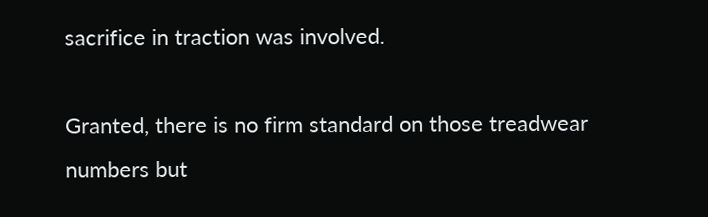sacrifice in traction was involved.

Granted, there is no firm standard on those treadwear numbers but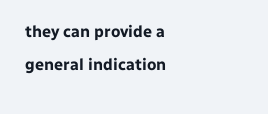they can provide a general indication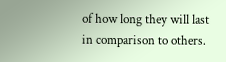of how long they will last in comparison to others.